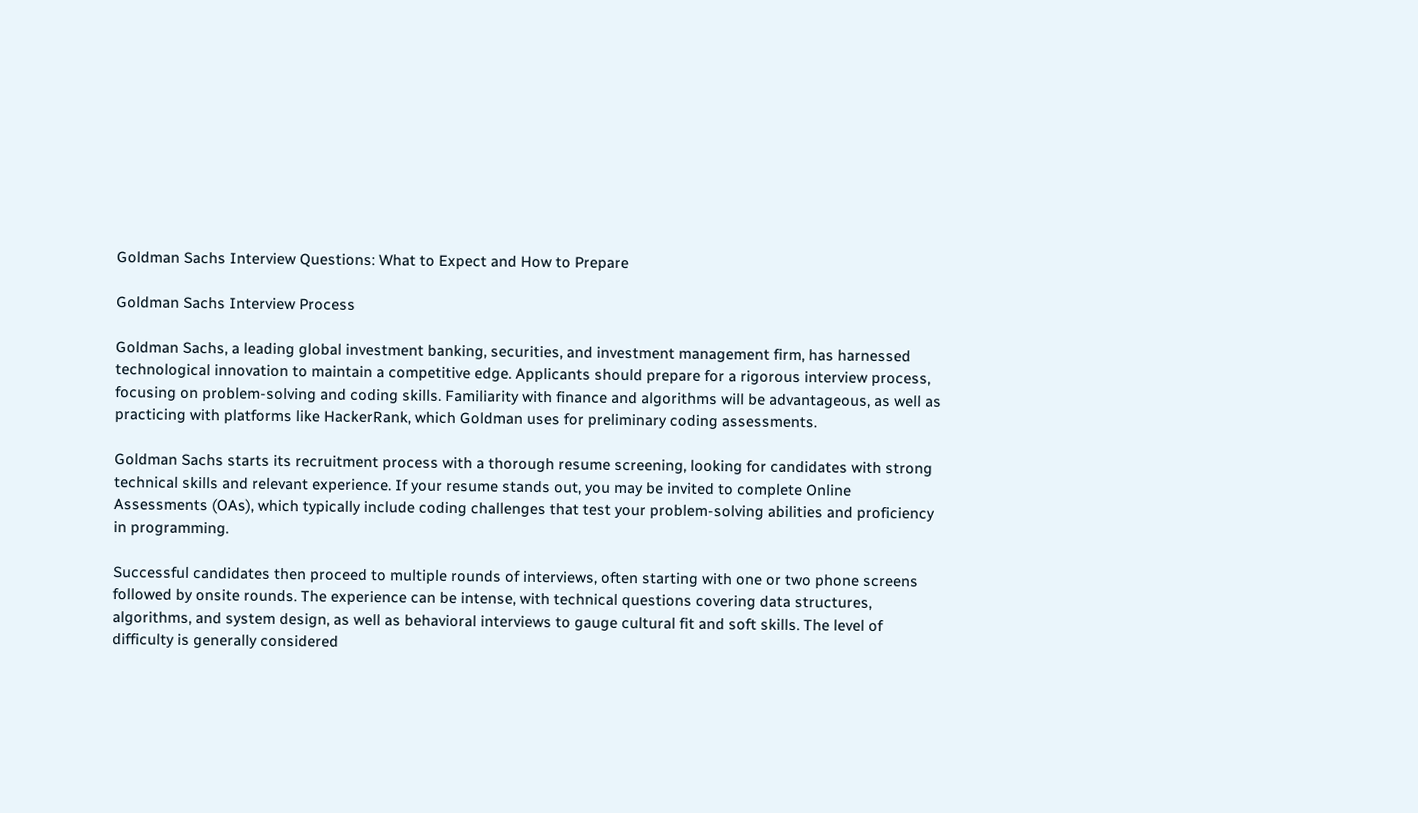Goldman Sachs Interview Questions: What to Expect and How to Prepare

Goldman Sachs Interview Process

Goldman Sachs, a leading global investment banking, securities, and investment management firm, has harnessed technological innovation to maintain a competitive edge. Applicants should prepare for a rigorous interview process, focusing on problem-solving and coding skills. Familiarity with finance and algorithms will be advantageous, as well as practicing with platforms like HackerRank, which Goldman uses for preliminary coding assessments.

Goldman Sachs starts its recruitment process with a thorough resume screening, looking for candidates with strong technical skills and relevant experience. If your resume stands out, you may be invited to complete Online Assessments (OAs), which typically include coding challenges that test your problem-solving abilities and proficiency in programming.

Successful candidates then proceed to multiple rounds of interviews, often starting with one or two phone screens followed by onsite rounds. The experience can be intense, with technical questions covering data structures, algorithms, and system design, as well as behavioral interviews to gauge cultural fit and soft skills. The level of difficulty is generally considered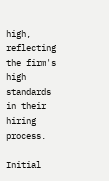high, reflecting the firm's high standards in their hiring process.

Initial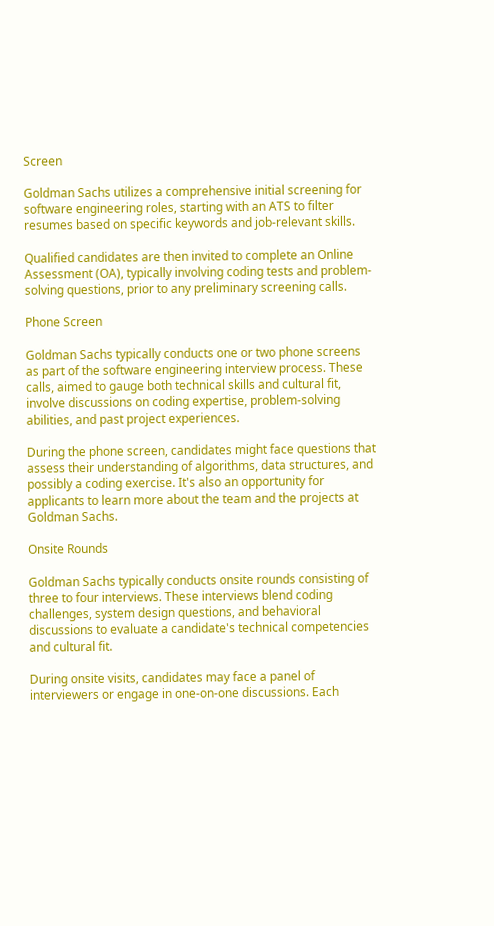Screen

Goldman Sachs utilizes a comprehensive initial screening for software engineering roles, starting with an ATS to filter resumes based on specific keywords and job-relevant skills.

Qualified candidates are then invited to complete an Online Assessment (OA), typically involving coding tests and problem-solving questions, prior to any preliminary screening calls.

Phone Screen

Goldman Sachs typically conducts one or two phone screens as part of the software engineering interview process. These calls, aimed to gauge both technical skills and cultural fit, involve discussions on coding expertise, problem-solving abilities, and past project experiences.

During the phone screen, candidates might face questions that assess their understanding of algorithms, data structures, and possibly a coding exercise. It's also an opportunity for applicants to learn more about the team and the projects at Goldman Sachs.

Onsite Rounds

Goldman Sachs typically conducts onsite rounds consisting of three to four interviews. These interviews blend coding challenges, system design questions, and behavioral discussions to evaluate a candidate's technical competencies and cultural fit.

During onsite visits, candidates may face a panel of interviewers or engage in one-on-one discussions. Each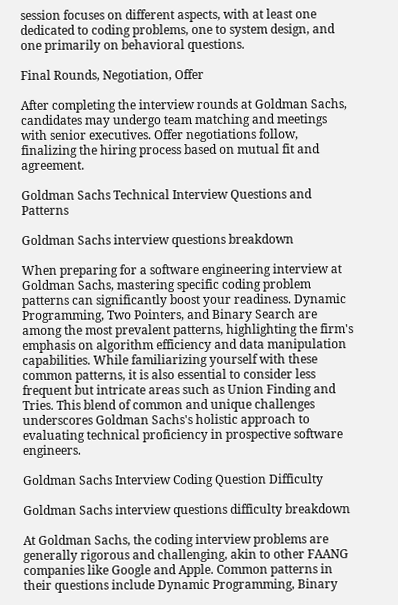session focuses on different aspects, with at least one dedicated to coding problems, one to system design, and one primarily on behavioral questions.

Final Rounds, Negotiation, Offer

After completing the interview rounds at Goldman Sachs, candidates may undergo team matching and meetings with senior executives. Offer negotiations follow, finalizing the hiring process based on mutual fit and agreement.

Goldman Sachs Technical Interview Questions and Patterns

Goldman Sachs interview questions breakdown

When preparing for a software engineering interview at Goldman Sachs, mastering specific coding problem patterns can significantly boost your readiness. Dynamic Programming, Two Pointers, and Binary Search are among the most prevalent patterns, highlighting the firm's emphasis on algorithm efficiency and data manipulation capabilities. While familiarizing yourself with these common patterns, it is also essential to consider less frequent but intricate areas such as Union Finding and Tries. This blend of common and unique challenges underscores Goldman Sachs's holistic approach to evaluating technical proficiency in prospective software engineers.

Goldman Sachs Interview Coding Question Difficulty

Goldman Sachs interview questions difficulty breakdown

At Goldman Sachs, the coding interview problems are generally rigorous and challenging, akin to other FAANG companies like Google and Apple. Common patterns in their questions include Dynamic Programming, Binary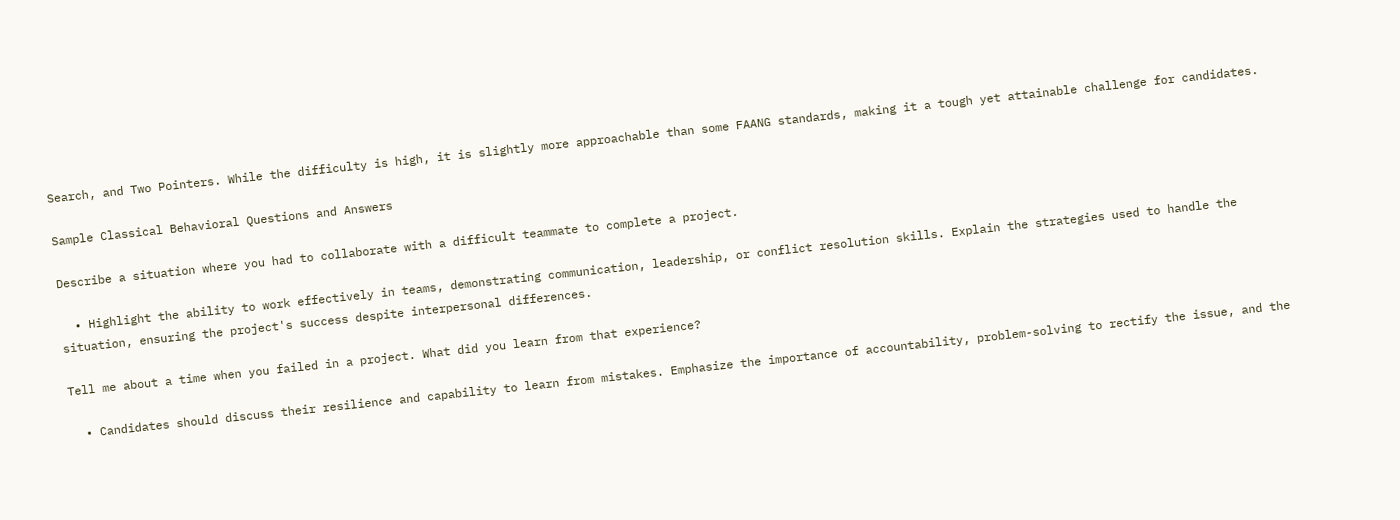Search, and Two Pointers. While the difficulty is high, it is slightly more approachable than some FAANG standards, making it a tough yet attainable challenge for candidates.

Sample Classical Behavioral Questions and Answers

Describe a situation where you had to collaborate with a difficult teammate to complete a project.

  • Highlight the ability to work effectively in teams, demonstrating communication, leadership, or conflict resolution skills. Explain the strategies used to handle the situation, ensuring the project's success despite interpersonal differences.

Tell me about a time when you failed in a project. What did you learn from that experience?

  • Candidates should discuss their resilience and capability to learn from mistakes. Emphasize the importance of accountability, problem-solving to rectify the issue, and the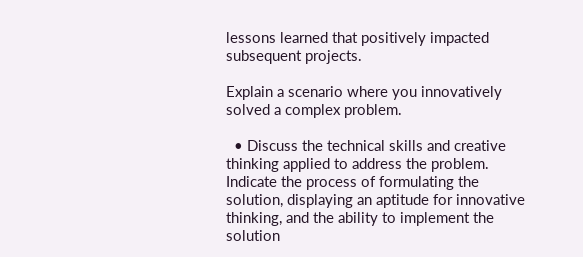lessons learned that positively impacted subsequent projects.

Explain a scenario where you innovatively solved a complex problem.

  • Discuss the technical skills and creative thinking applied to address the problem. Indicate the process of formulating the solution, displaying an aptitude for innovative thinking, and the ability to implement the solution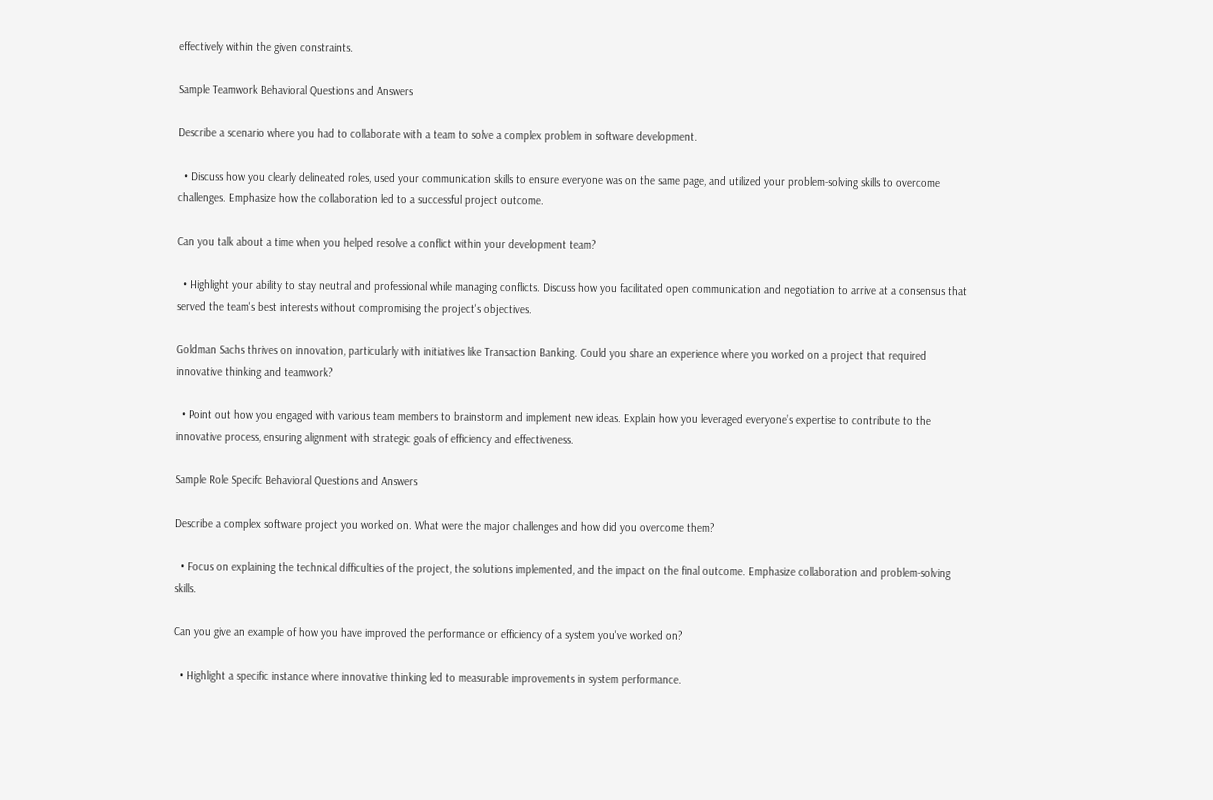effectively within the given constraints.

Sample Teamwork Behavioral Questions and Answers

Describe a scenario where you had to collaborate with a team to solve a complex problem in software development.

  • Discuss how you clearly delineated roles, used your communication skills to ensure everyone was on the same page, and utilized your problem-solving skills to overcome challenges. Emphasize how the collaboration led to a successful project outcome.

Can you talk about a time when you helped resolve a conflict within your development team?

  • Highlight your ability to stay neutral and professional while managing conflicts. Discuss how you facilitated open communication and negotiation to arrive at a consensus that served the team's best interests without compromising the project's objectives.

Goldman Sachs thrives on innovation, particularly with initiatives like Transaction Banking. Could you share an experience where you worked on a project that required innovative thinking and teamwork?

  • Point out how you engaged with various team members to brainstorm and implement new ideas. Explain how you leveraged everyone’s expertise to contribute to the innovative process, ensuring alignment with strategic goals of efficiency and effectiveness.

Sample Role Specifc Behavioral Questions and Answers

Describe a complex software project you worked on. What were the major challenges and how did you overcome them?

  • Focus on explaining the technical difficulties of the project, the solutions implemented, and the impact on the final outcome. Emphasize collaboration and problem-solving skills.

Can you give an example of how you have improved the performance or efficiency of a system you've worked on?

  • Highlight a specific instance where innovative thinking led to measurable improvements in system performance.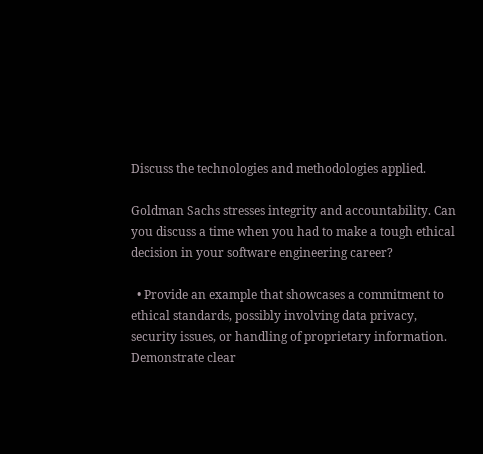Discuss the technologies and methodologies applied.

Goldman Sachs stresses integrity and accountability. Can you discuss a time when you had to make a tough ethical decision in your software engineering career?

  • Provide an example that showcases a commitment to ethical standards, possibly involving data privacy, security issues, or handling of proprietary information. Demonstrate clear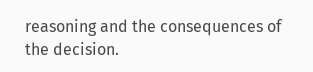reasoning and the consequences of the decision.